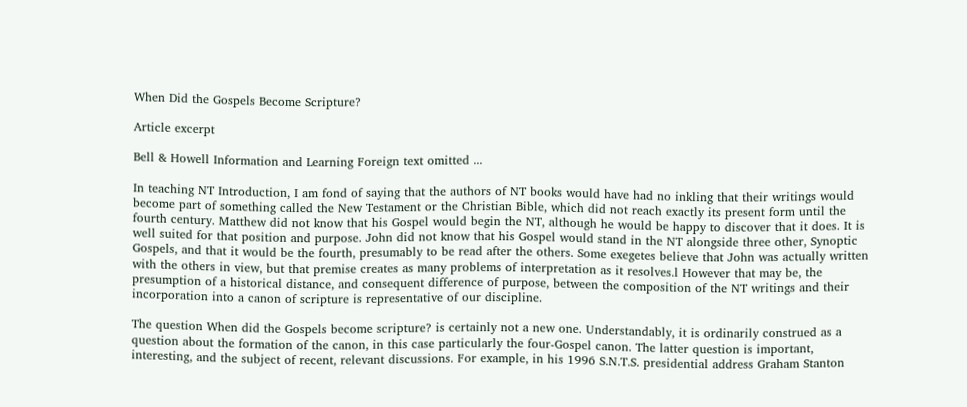When Did the Gospels Become Scripture?

Article excerpt

Bell & Howell Information and Learning Foreign text omitted ...

In teaching NT Introduction, I am fond of saying that the authors of NT books would have had no inkling that their writings would become part of something called the New Testament or the Christian Bible, which did not reach exactly its present form until the fourth century. Matthew did not know that his Gospel would begin the NT, although he would be happy to discover that it does. It is well suited for that position and purpose. John did not know that his Gospel would stand in the NT alongside three other, Synoptic Gospels, and that it would be the fourth, presumably to be read after the others. Some exegetes believe that John was actually written with the others in view, but that premise creates as many problems of interpretation as it resolves.l However that may be, the presumption of a historical distance, and consequent difference of purpose, between the composition of the NT writings and their incorporation into a canon of scripture is representative of our discipline.

The question When did the Gospels become scripture? is certainly not a new one. Understandably, it is ordinarily construed as a question about the formation of the canon, in this case particularly the four-Gospel canon. The latter question is important, interesting, and the subject of recent, relevant discussions. For example, in his 1996 S.N.T.S. presidential address Graham Stanton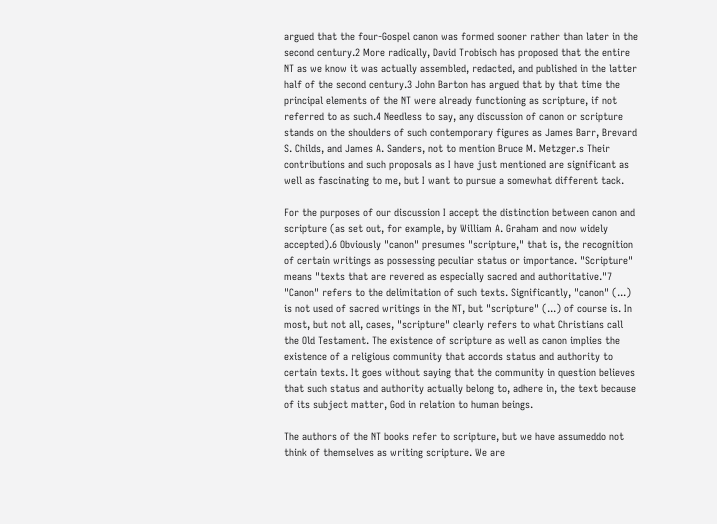argued that the four-Gospel canon was formed sooner rather than later in the second century.2 More radically, David Trobisch has proposed that the entire NT as we know it was actually assembled, redacted, and published in the latter half of the second century.3 John Barton has argued that by that time the principal elements of the NT were already functioning as scripture, if not referred to as such.4 Needless to say, any discussion of canon or scripture stands on the shoulders of such contemporary figures as James Barr, Brevard S. Childs, and James A. Sanders, not to mention Bruce M. Metzger.s Their contributions and such proposals as I have just mentioned are significant as well as fascinating to me, but I want to pursue a somewhat different tack.

For the purposes of our discussion I accept the distinction between canon and scripture (as set out, for example, by William A. Graham and now widely accepted).6 Obviously "canon" presumes "scripture," that is, the recognition of certain writings as possessing peculiar status or importance. "Scripture" means "texts that are revered as especially sacred and authoritative."7 "Canon" refers to the delimitation of such texts. Significantly, "canon" (...) is not used of sacred writings in the NT, but "scripture" (...) of course is. In most, but not all, cases, "scripture" clearly refers to what Christians call the Old Testament. The existence of scripture as well as canon implies the existence of a religious community that accords status and authority to certain texts. It goes without saying that the community in question believes that such status and authority actually belong to, adhere in, the text because of its subject matter, God in relation to human beings.

The authors of the NT books refer to scripture, but we have assumeddo not think of themselves as writing scripture. We are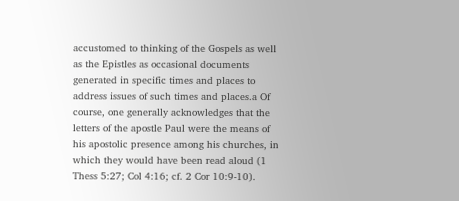accustomed to thinking of the Gospels as well as the Epistles as occasional documents generated in specific times and places to address issues of such times and places.a Of course, one generally acknowledges that the letters of the apostle Paul were the means of his apostolic presence among his churches, in which they would have been read aloud (1 Thess 5:27; Col 4:16; cf. 2 Cor 10:9-10).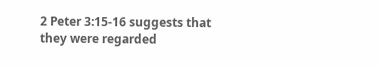2 Peter 3:15-16 suggests that they were regarded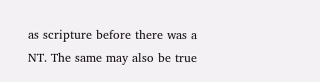as scripture before there was a NT. The same may also be true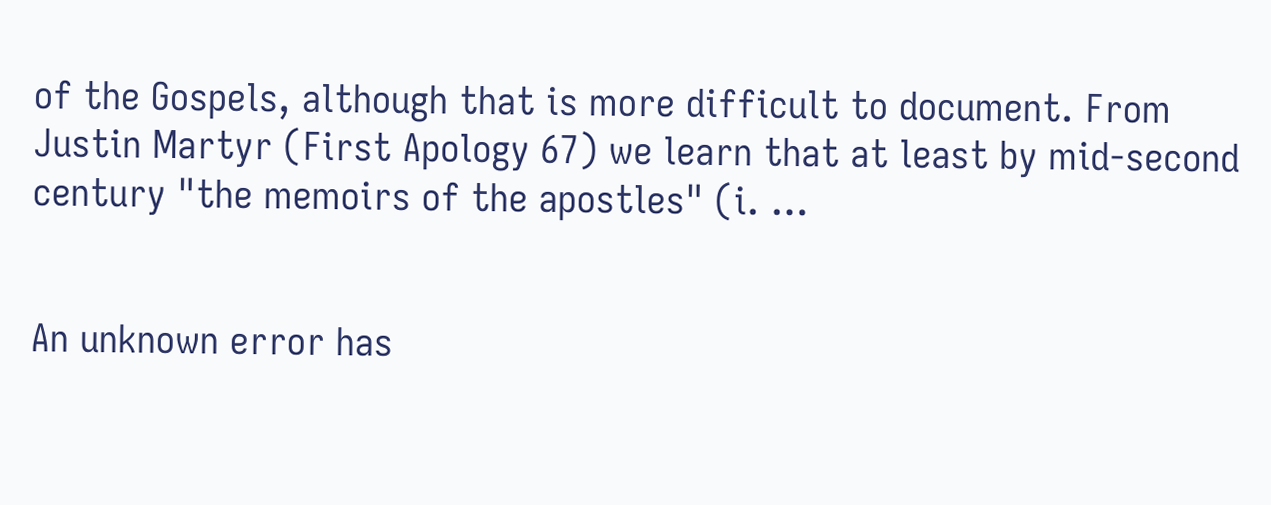of the Gospels, although that is more difficult to document. From Justin Martyr (First Apology 67) we learn that at least by mid-second century "the memoirs of the apostles" (i. …


An unknown error has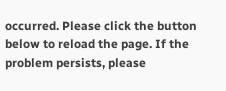occurred. Please click the button below to reload the page. If the problem persists, please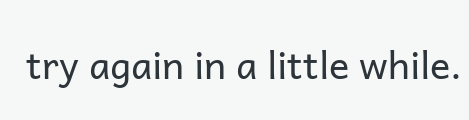try again in a little while.